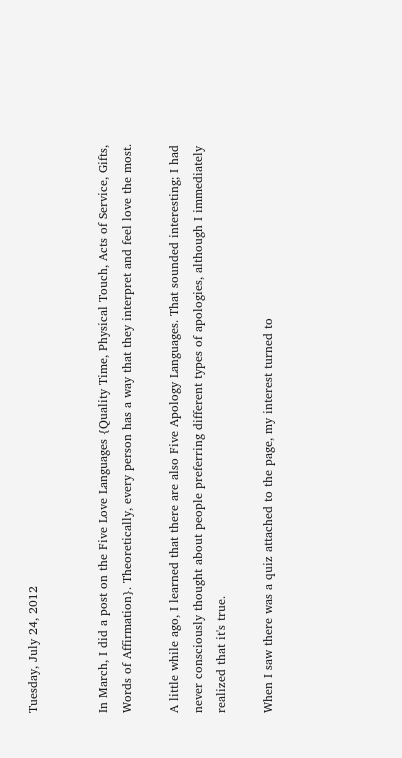Tuesday, July 24, 2012


In March, I did a post on the Five Love Languages {Quality Time, Physical Touch, Acts of Service, Gifts, Words of Affirmation}. Theoretically, every person has a way that they interpret and feel love the most.

A little while ago, I learned that there are also Five Apology Languages. That sounded interesting; I had never consciously thought about people preferring different types of apologies, although I immediately realized that it's true.

When I saw there was a quiz attached to the page, my interest turned to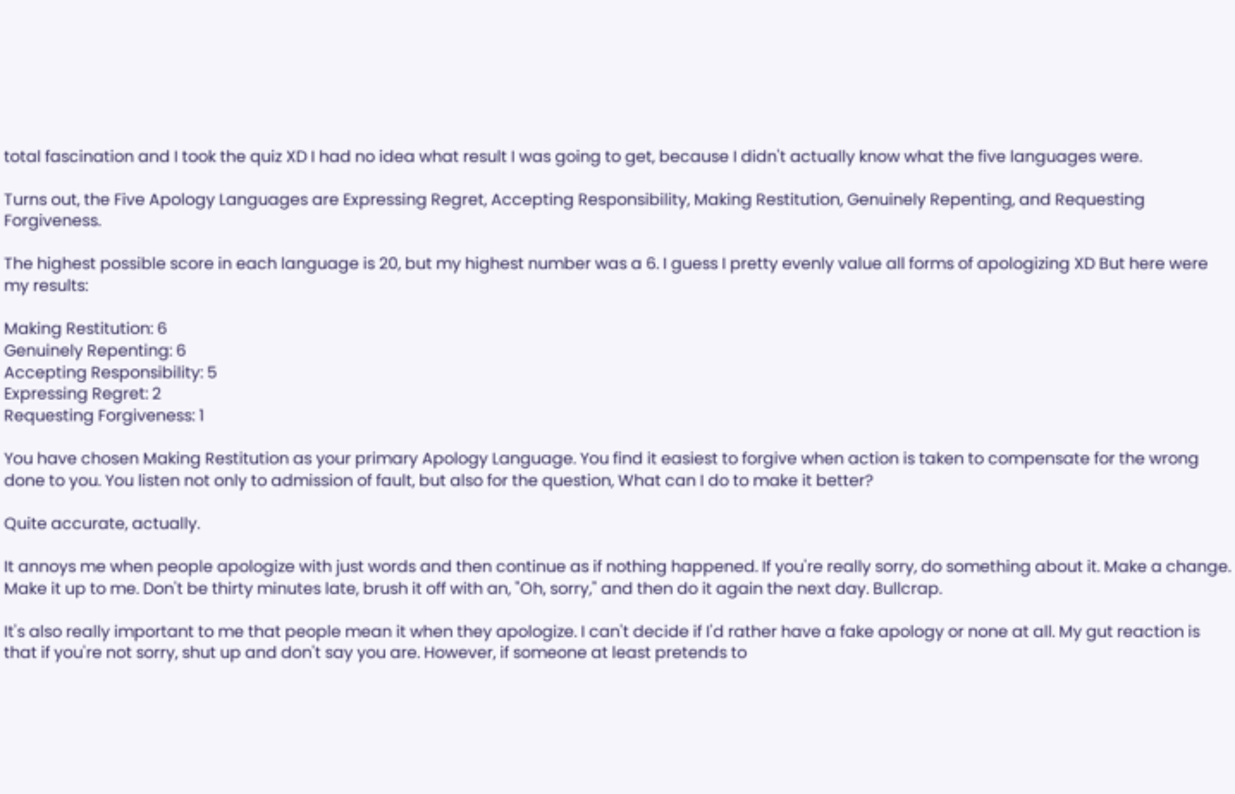total fascination and I took the quiz XD I had no idea what result I was going to get, because I didn't actually know what the five languages were.

Turns out, the Five Apology Languages are Expressing Regret, Accepting Responsibility, Making Restitution, Genuinely Repenting, and Requesting Forgiveness.

The highest possible score in each language is 20, but my highest number was a 6. I guess I pretty evenly value all forms of apologizing XD But here were my results:

Making Restitution: 6
Genuinely Repenting: 6
Accepting Responsibility: 5
Expressing Regret: 2
Requesting Forgiveness: 1

You have chosen Making Restitution as your primary Apology Language. You find it easiest to forgive when action is taken to compensate for the wrong done to you. You listen not only to admission of fault, but also for the question, What can I do to make it better?

Quite accurate, actually.

It annoys me when people apologize with just words and then continue as if nothing happened. If you're really sorry, do something about it. Make a change. Make it up to me. Don't be thirty minutes late, brush it off with an, "Oh, sorry," and then do it again the next day. Bullcrap.

It's also really important to me that people mean it when they apologize. I can't decide if I'd rather have a fake apology or none at all. My gut reaction is that if you're not sorry, shut up and don't say you are. However, if someone at least pretends to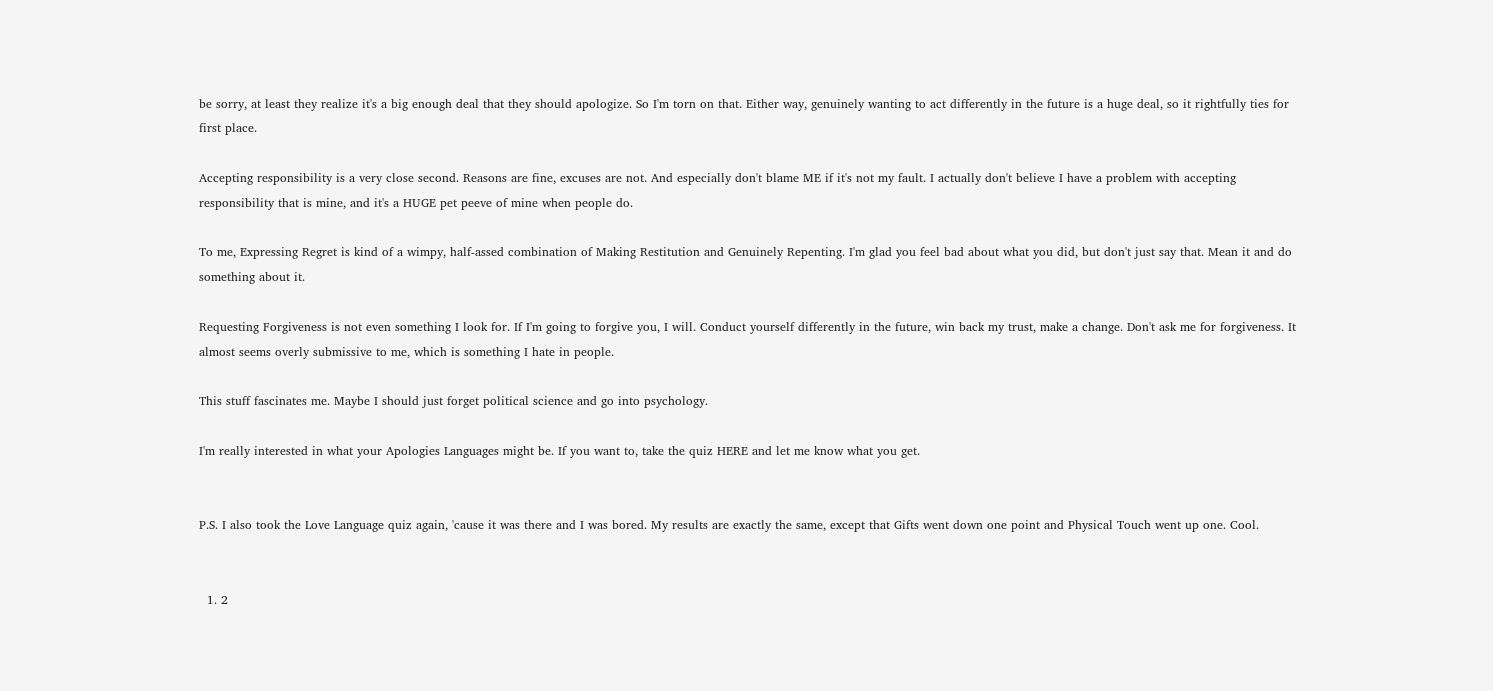be sorry, at least they realize it's a big enough deal that they should apologize. So I'm torn on that. Either way, genuinely wanting to act differently in the future is a huge deal, so it rightfully ties for first place.

Accepting responsibility is a very close second. Reasons are fine, excuses are not. And especially don't blame ME if it's not my fault. I actually don't believe I have a problem with accepting responsibility that is mine, and it's a HUGE pet peeve of mine when people do.

To me, Expressing Regret is kind of a wimpy, half-assed combination of Making Restitution and Genuinely Repenting. I'm glad you feel bad about what you did, but don't just say that. Mean it and do something about it.

Requesting Forgiveness is not even something I look for. If I'm going to forgive you, I will. Conduct yourself differently in the future, win back my trust, make a change. Don't ask me for forgiveness. It almost seems overly submissive to me, which is something I hate in people.

This stuff fascinates me. Maybe I should just forget political science and go into psychology.

I'm really interested in what your Apologies Languages might be. If you want to, take the quiz HERE and let me know what you get.


P.S. I also took the Love Language quiz again, 'cause it was there and I was bored. My results are exactly the same, except that Gifts went down one point and Physical Touch went up one. Cool.


  1. 2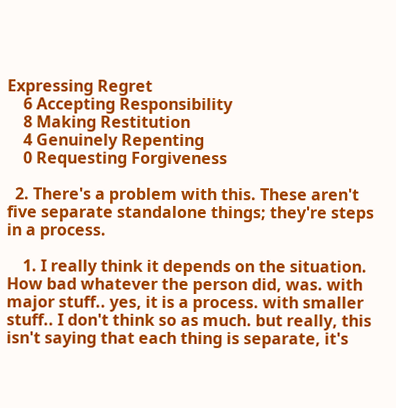Expressing Regret
    6 Accepting Responsibility
    8 Making Restitution
    4 Genuinely Repenting
    0 Requesting Forgiveness

  2. There's a problem with this. These aren't five separate standalone things; they're steps in a process.

    1. I really think it depends on the situation. How bad whatever the person did, was. with major stuff.. yes, it is a process. with smaller stuff.. I don't think so as much. but really, this isn't saying that each thing is separate, it's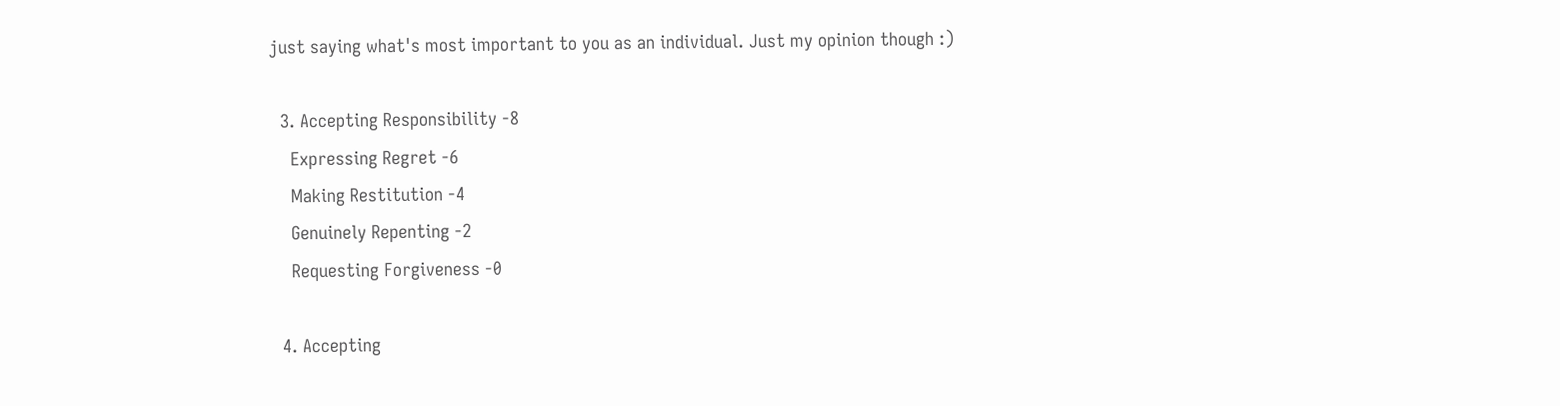just saying what's most important to you as an individual. Just my opinion though :)

  3. Accepting Responsibility -8
    Expressing Regret -6
    Making Restitution -4
    Genuinely Repenting -2
    Requesting Forgiveness -0

  4. Accepting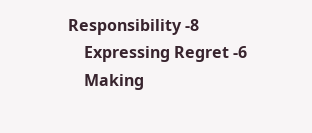Responsibility -8
    Expressing Regret -6
    Making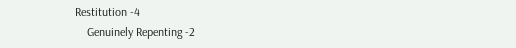Restitution -4
    Genuinely Repenting -2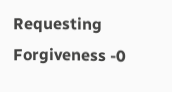Requesting Forgiveness -0